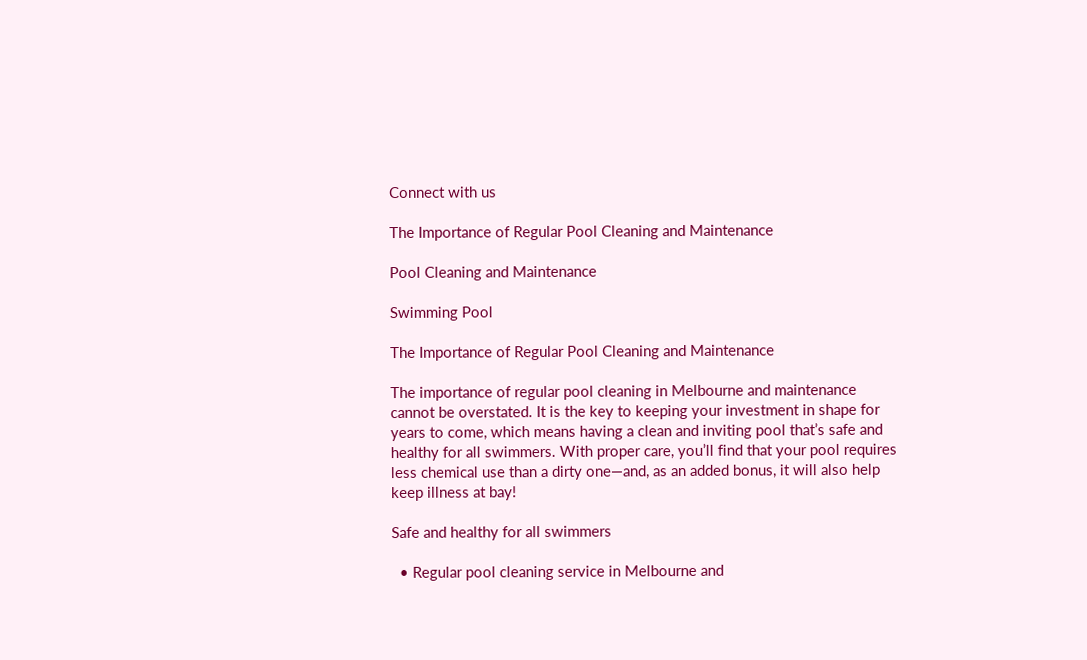Connect with us

The Importance of Regular Pool Cleaning and Maintenance

Pool Cleaning and Maintenance

Swimming Pool

The Importance of Regular Pool Cleaning and Maintenance

The importance of regular pool cleaning in Melbourne and maintenance cannot be overstated. It is the key to keeping your investment in shape for years to come, which means having a clean and inviting pool that’s safe and healthy for all swimmers. With proper care, you’ll find that your pool requires less chemical use than a dirty one—and, as an added bonus, it will also help keep illness at bay!

Safe and healthy for all swimmers

  • Regular pool cleaning service in Melbourne and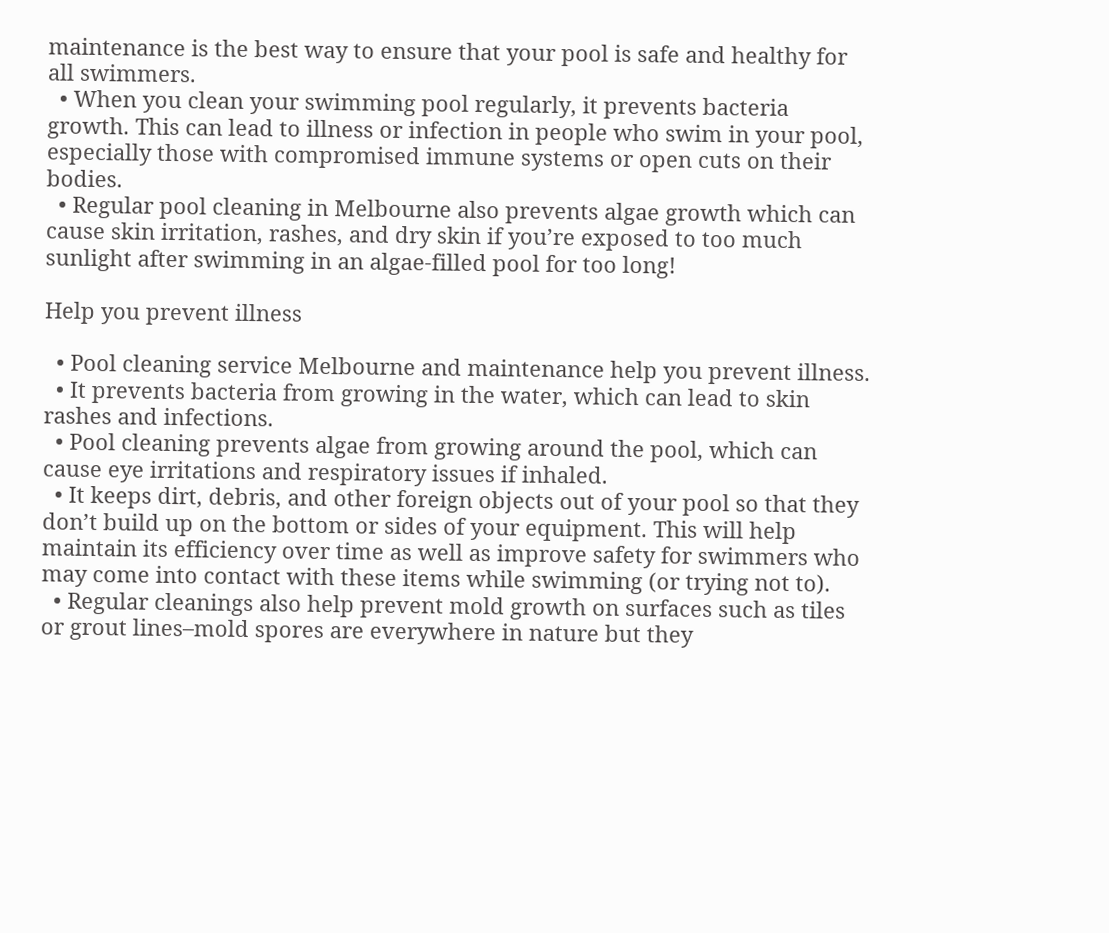maintenance is the best way to ensure that your pool is safe and healthy for all swimmers.
  • When you clean your swimming pool regularly, it prevents bacteria growth. This can lead to illness or infection in people who swim in your pool, especially those with compromised immune systems or open cuts on their bodies.
  • Regular pool cleaning in Melbourne also prevents algae growth which can cause skin irritation, rashes, and dry skin if you’re exposed to too much sunlight after swimming in an algae-filled pool for too long!

Help you prevent illness

  • Pool cleaning service Melbourne and maintenance help you prevent illness.
  • It prevents bacteria from growing in the water, which can lead to skin rashes and infections.
  • Pool cleaning prevents algae from growing around the pool, which can cause eye irritations and respiratory issues if inhaled.
  • It keeps dirt, debris, and other foreign objects out of your pool so that they don’t build up on the bottom or sides of your equipment. This will help maintain its efficiency over time as well as improve safety for swimmers who may come into contact with these items while swimming (or trying not to).
  • Regular cleanings also help prevent mold growth on surfaces such as tiles or grout lines–mold spores are everywhere in nature but they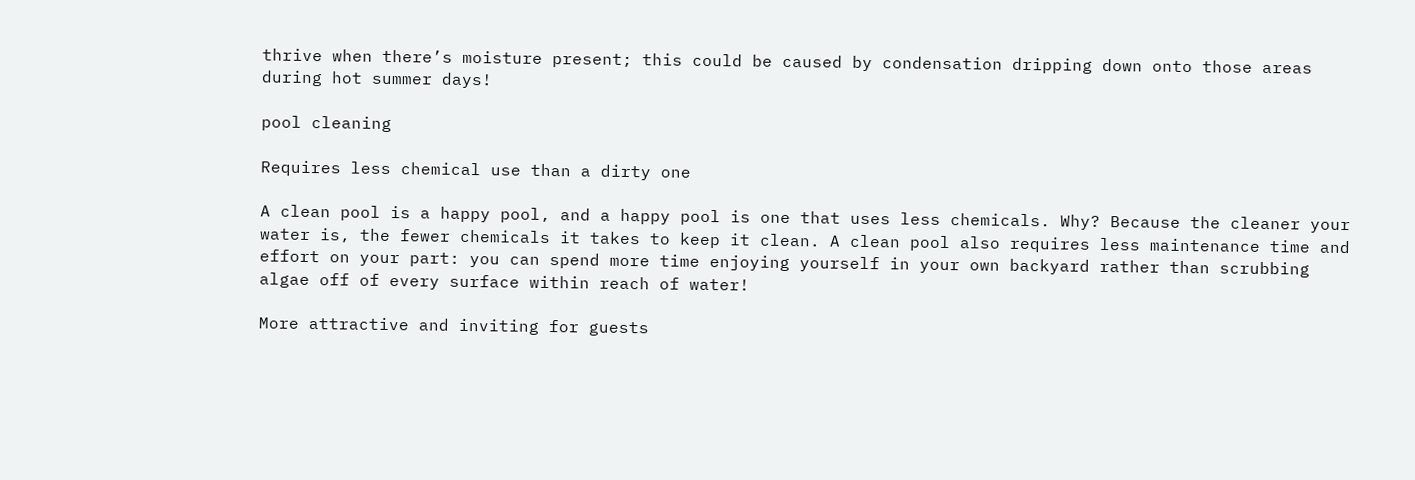thrive when there’s moisture present; this could be caused by condensation dripping down onto those areas during hot summer days!

pool cleaning

Requires less chemical use than a dirty one

A clean pool is a happy pool, and a happy pool is one that uses less chemicals. Why? Because the cleaner your water is, the fewer chemicals it takes to keep it clean. A clean pool also requires less maintenance time and effort on your part: you can spend more time enjoying yourself in your own backyard rather than scrubbing algae off of every surface within reach of water!

More attractive and inviting for guests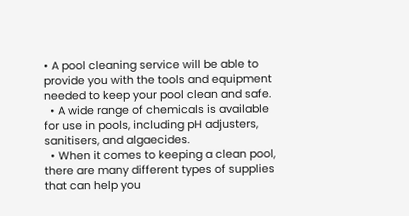• A pool cleaning service will be able to provide you with the tools and equipment needed to keep your pool clean and safe.
  • A wide range of chemicals is available for use in pools, including pH adjusters, sanitisers, and algaecides.
  • When it comes to keeping a clean pool, there are many different types of supplies that can help you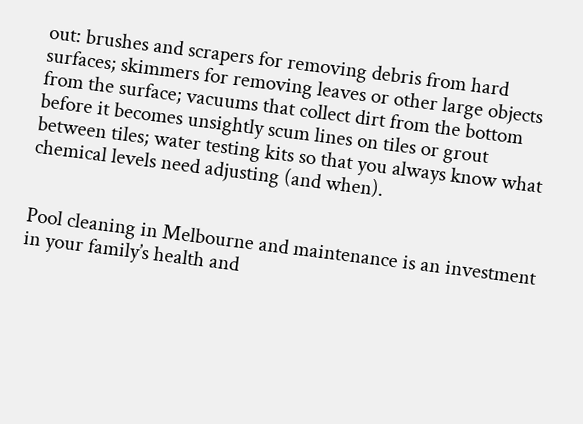out: brushes and scrapers for removing debris from hard surfaces; skimmers for removing leaves or other large objects from the surface; vacuums that collect dirt from the bottom before it becomes unsightly scum lines on tiles or grout between tiles; water testing kits so that you always know what chemical levels need adjusting (and when).


Pool cleaning in Melbourne and maintenance is an investment in your family’s health and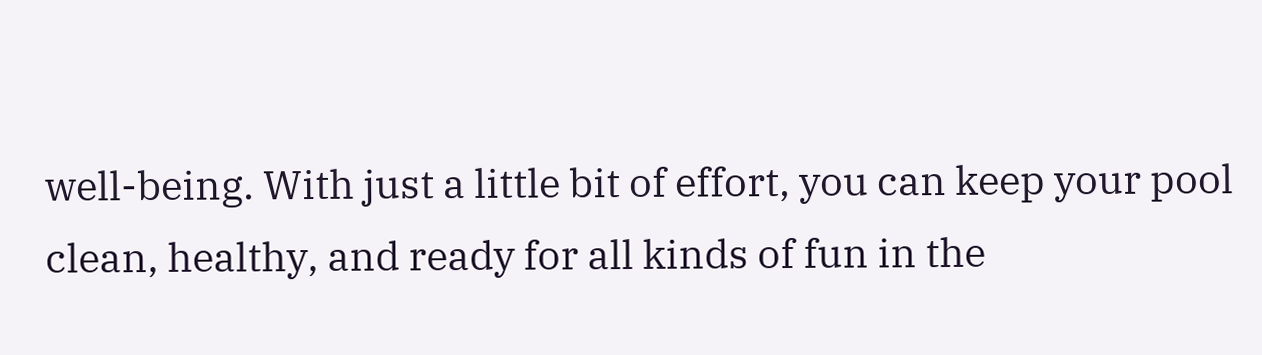well-being. With just a little bit of effort, you can keep your pool clean, healthy, and ready for all kinds of fun in the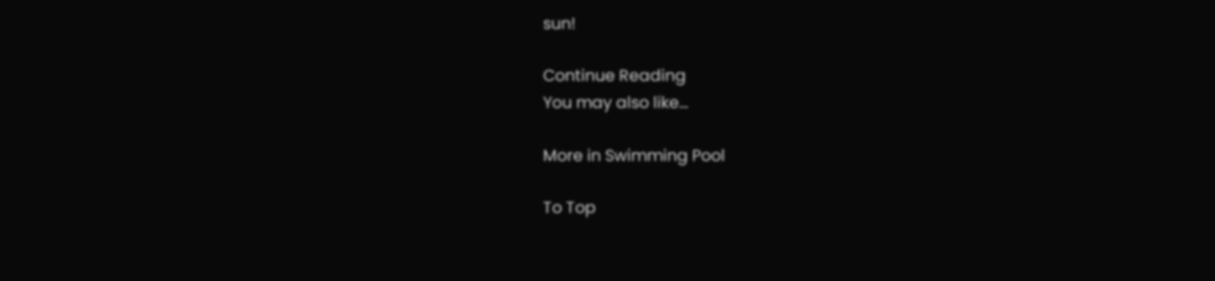sun!

Continue Reading
You may also like...

More in Swimming Pool

To Top